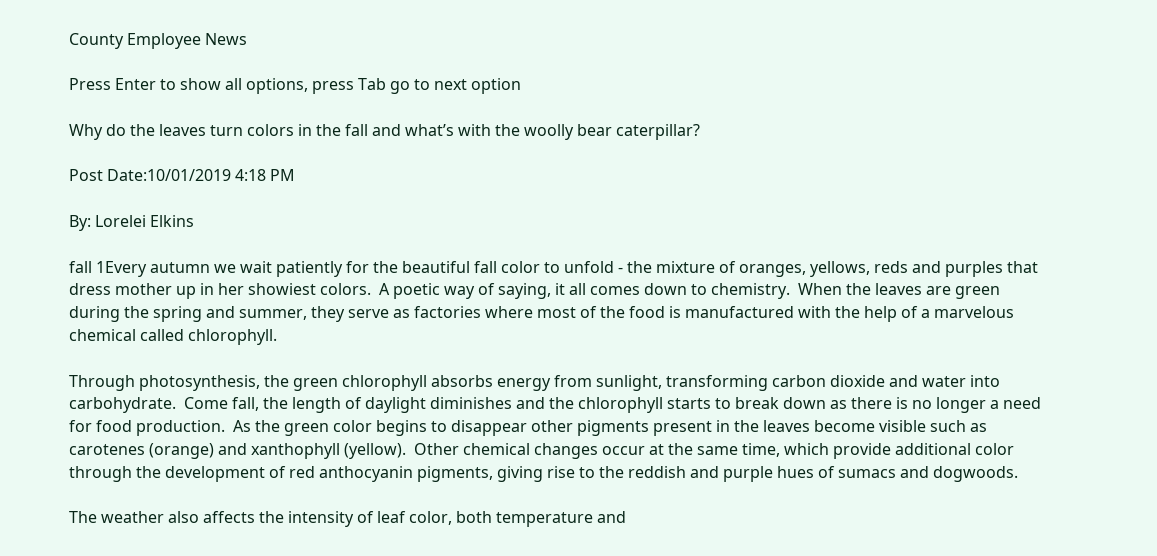County Employee News

Press Enter to show all options, press Tab go to next option

Why do the leaves turn colors in the fall and what’s with the woolly bear caterpillar?

Post Date:10/01/2019 4:18 PM

By: Lorelei Elkins

fall 1Every autumn we wait patiently for the beautiful fall color to unfold - the mixture of oranges, yellows, reds and purples that dress mother up in her showiest colors.  A poetic way of saying, it all comes down to chemistry.  When the leaves are green during the spring and summer, they serve as factories where most of the food is manufactured with the help of a marvelous chemical called chlorophyll.

Through photosynthesis, the green chlorophyll absorbs energy from sunlight, transforming carbon dioxide and water into carbohydrate.  Come fall, the length of daylight diminishes and the chlorophyll starts to break down as there is no longer a need for food production.  As the green color begins to disappear other pigments present in the leaves become visible such as carotenes (orange) and xanthophyll (yellow).  Other chemical changes occur at the same time, which provide additional color through the development of red anthocyanin pigments, giving rise to the reddish and purple hues of sumacs and dogwoods.

The weather also affects the intensity of leaf color, both temperature and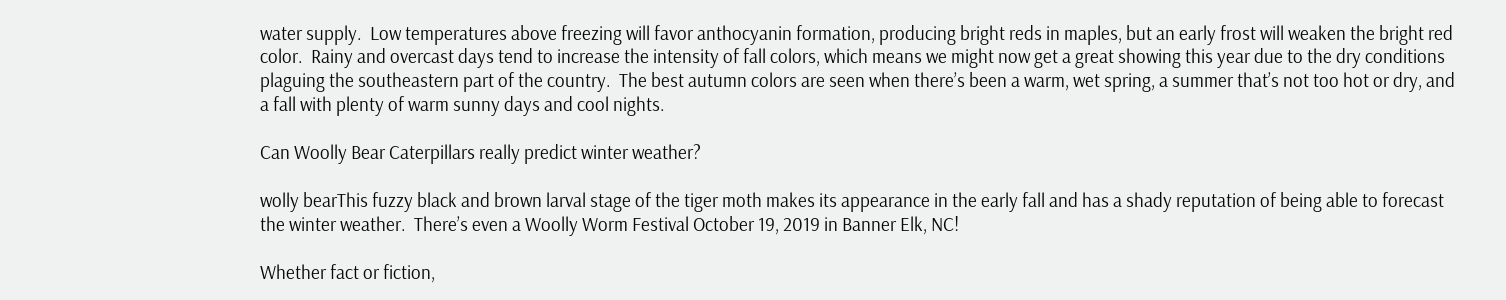water supply.  Low temperatures above freezing will favor anthocyanin formation, producing bright reds in maples, but an early frost will weaken the bright red color.  Rainy and overcast days tend to increase the intensity of fall colors, which means we might now get a great showing this year due to the dry conditions plaguing the southeastern part of the country.  The best autumn colors are seen when there’s been a warm, wet spring, a summer that’s not too hot or dry, and a fall with plenty of warm sunny days and cool nights.

Can Woolly Bear Caterpillars really predict winter weather?

wolly bearThis fuzzy black and brown larval stage of the tiger moth makes its appearance in the early fall and has a shady reputation of being able to forecast the winter weather.  There’s even a Woolly Worm Festival October 19, 2019 in Banner Elk, NC!

Whether fact or fiction,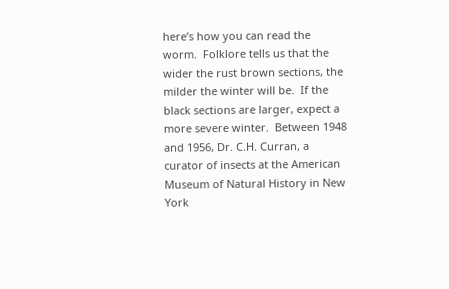here’s how you can read the worm.  Folklore tells us that the wider the rust brown sections, the milder the winter will be.  If the black sections are larger, expect a more severe winter.  Between 1948 and 1956, Dr. C.H. Curran, a curator of insects at the American Museum of Natural History in New York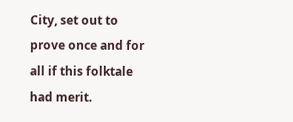City, set out to prove once and for all if this folktale had merit.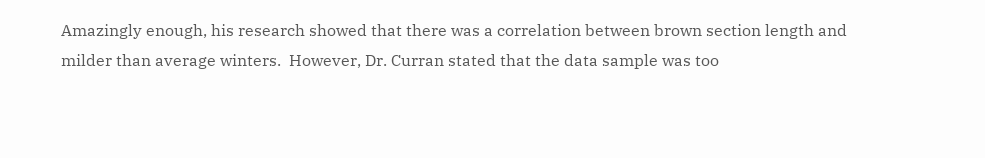Amazingly enough, his research showed that there was a correlation between brown section length and milder than average winters.  However, Dr. Curran stated that the data sample was too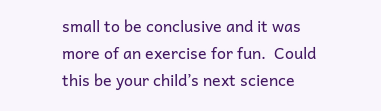small to be conclusive and it was more of an exercise for fun.  Could this be your child’s next science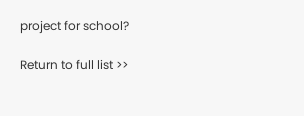project for school?

Return to full list >>